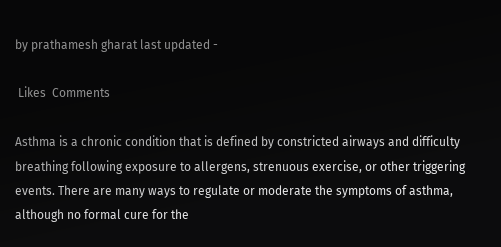by prathamesh gharat last updated -

 Likes  Comments

Asthma is a chronic condition that is defined by constricted airways and difficulty breathing following exposure to allergens, strenuous exercise, or other triggering events. There are many ways to regulate or moderate the symptoms of asthma, although no formal cure for the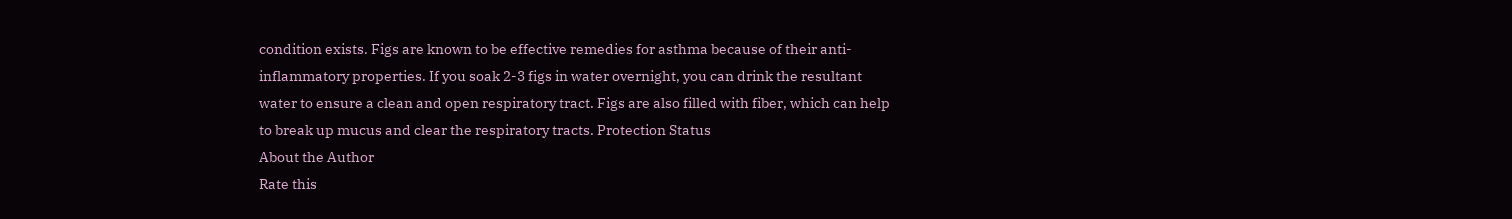condition exists. Figs are known to be effective remedies for asthma because of their anti-inflammatory properties. If you soak 2-3 figs in water overnight, you can drink the resultant water to ensure a clean and open respiratory tract. Figs are also filled with fiber, which can help to break up mucus and clear the respiratory tracts. Protection Status
About the Author
Rate this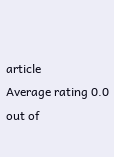article
Average rating 0.0 out of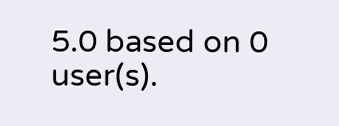5.0 based on 0 user(s).